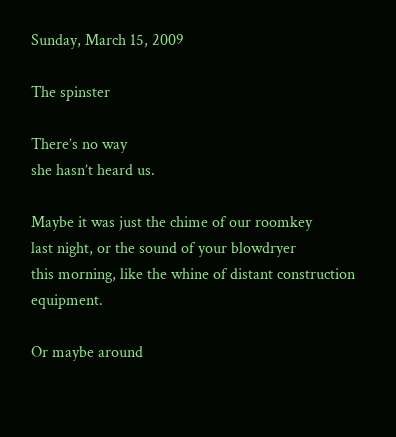Sunday, March 15, 2009

The spinster

There’s no way
she hasn’t heard us.

Maybe it was just the chime of our roomkey
last night, or the sound of your blowdryer
this morning, like the whine of distant construction equipment.

Or maybe around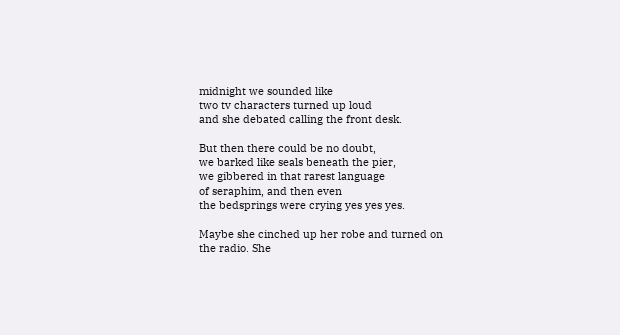midnight we sounded like
two tv characters turned up loud
and she debated calling the front desk.

But then there could be no doubt,
we barked like seals beneath the pier,
we gibbered in that rarest language
of seraphim, and then even
the bedsprings were crying yes yes yes.

Maybe she cinched up her robe and turned on
the radio. She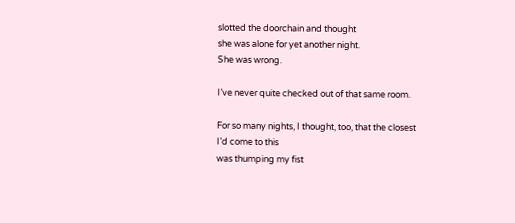slotted the doorchain and thought
she was alone for yet another night.
She was wrong.

I’ve never quite checked out of that same room.

For so many nights, I thought, too, that the closest
I’d come to this
was thumping my fist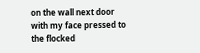on the wall next door
with my face pressed to the flocked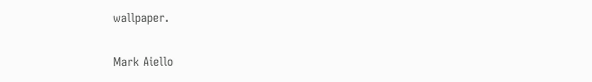wallpaper.

Mark Aiello